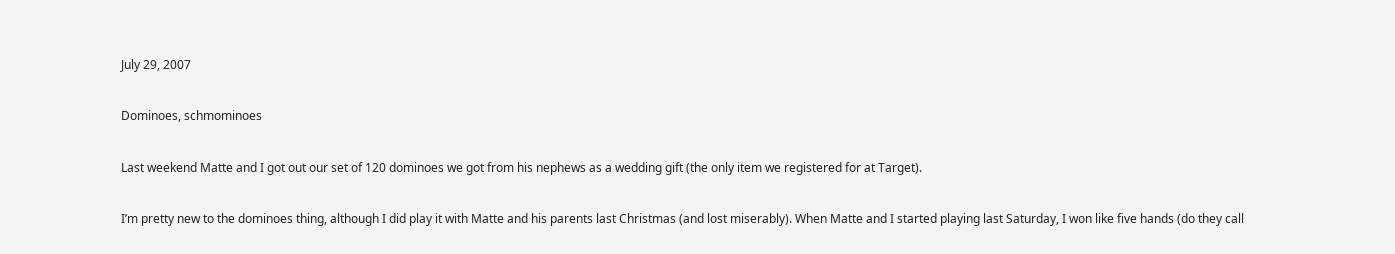July 29, 2007

Dominoes, schmominoes

Last weekend Matte and I got out our set of 120 dominoes we got from his nephews as a wedding gift (the only item we registered for at Target).

I’m pretty new to the dominoes thing, although I did play it with Matte and his parents last Christmas (and lost miserably). When Matte and I started playing last Saturday, I won like five hands (do they call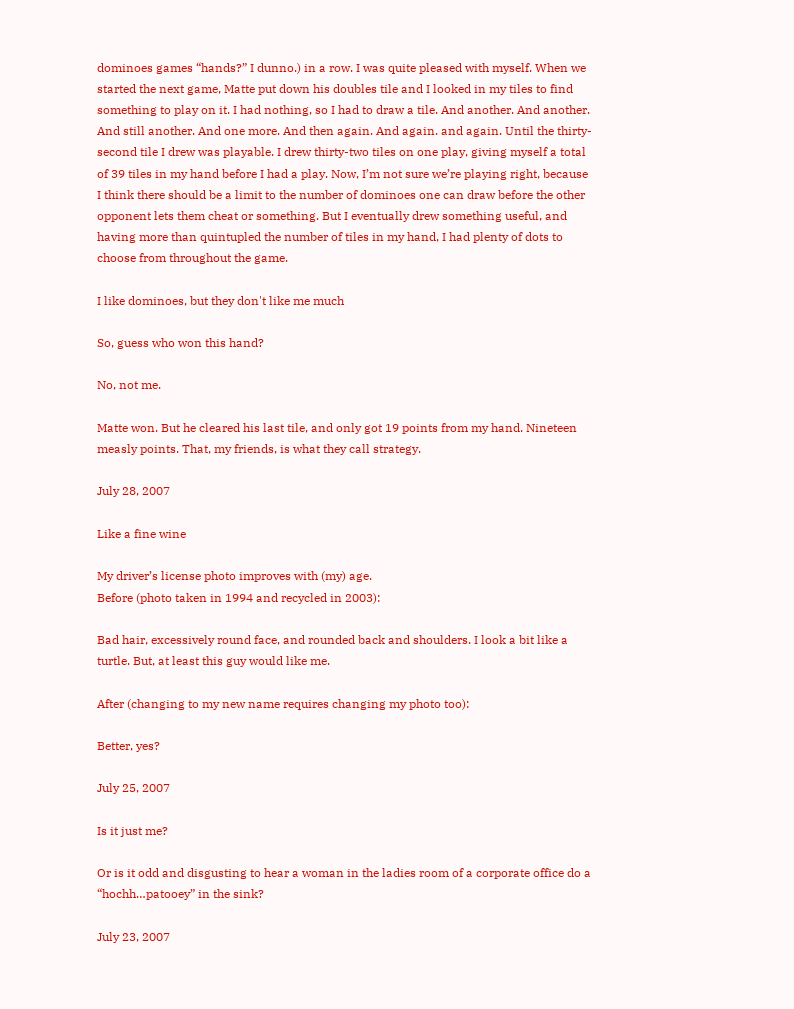dominoes games “hands?” I dunno.) in a row. I was quite pleased with myself. When we started the next game, Matte put down his doubles tile and I looked in my tiles to find something to play on it. I had nothing, so I had to draw a tile. And another. And another. And still another. And one more. And then again. And again. and again. Until the thirty-second tile I drew was playable. I drew thirty-two tiles on one play, giving myself a total of 39 tiles in my hand before I had a play. Now, I’m not sure we’re playing right, because I think there should be a limit to the number of dominoes one can draw before the other opponent lets them cheat or something. But I eventually drew something useful, and having more than quintupled the number of tiles in my hand, I had plenty of dots to choose from throughout the game.

I like dominoes, but they don't like me much

So, guess who won this hand?

No, not me.

Matte won. But he cleared his last tile, and only got 19 points from my hand. Nineteen measly points. That, my friends, is what they call strategy.

July 28, 2007

Like a fine wine

My driver’s license photo improves with (my) age.
Before (photo taken in 1994 and recycled in 2003):

Bad hair, excessively round face, and rounded back and shoulders. I look a bit like a turtle. But, at least this guy would like me.

After (changing to my new name requires changing my photo too):

Better, yes?

July 25, 2007

Is it just me?

Or is it odd and disgusting to hear a woman in the ladies room of a corporate office do a “hochh…patooey” in the sink?

July 23, 2007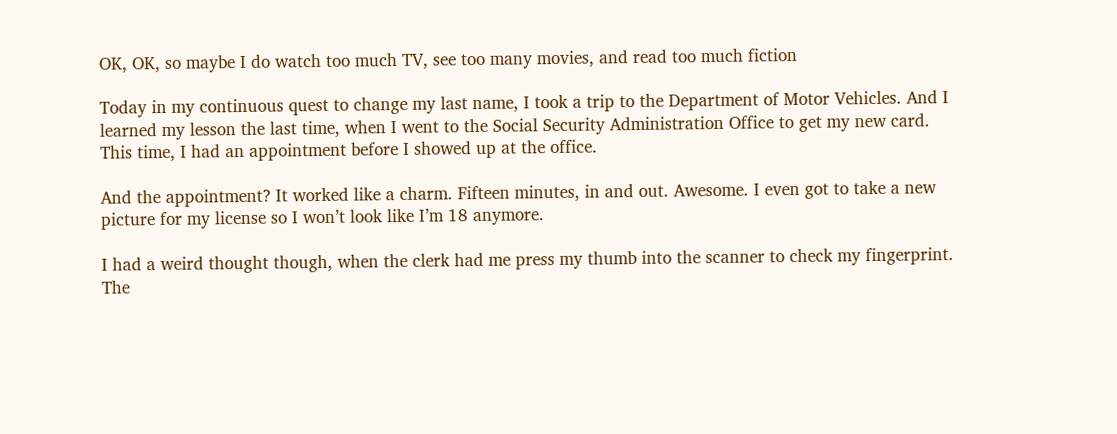OK, OK, so maybe I do watch too much TV, see too many movies, and read too much fiction

Today in my continuous quest to change my last name, I took a trip to the Department of Motor Vehicles. And I learned my lesson the last time, when I went to the Social Security Administration Office to get my new card. This time, I had an appointment before I showed up at the office.

And the appointment? It worked like a charm. Fifteen minutes, in and out. Awesome. I even got to take a new picture for my license so I won’t look like I’m 18 anymore.

I had a weird thought though, when the clerk had me press my thumb into the scanner to check my fingerprint. The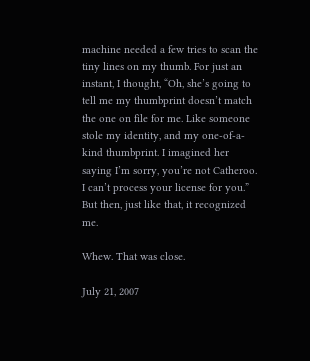machine needed a few tries to scan the tiny lines on my thumb. For just an instant, I thought, “Oh, she’s going to tell me my thumbprint doesn’t match the one on file for me. Like someone stole my identity, and my one-of-a-kind thumbprint. I imagined her saying I’m sorry, you’re not Catheroo. I can’t process your license for you.” But then, just like that, it recognized me.

Whew. That was close.

July 21, 2007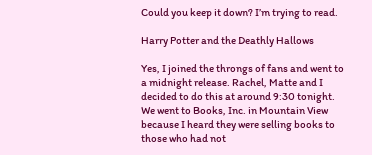Could you keep it down? I’m trying to read.

Harry Potter and the Deathly Hallows

Yes, I joined the throngs of fans and went to a midnight release. Rachel, Matte and I decided to do this at around 9:30 tonight. We went to Books, Inc. in Mountain View because I heard they were selling books to those who had not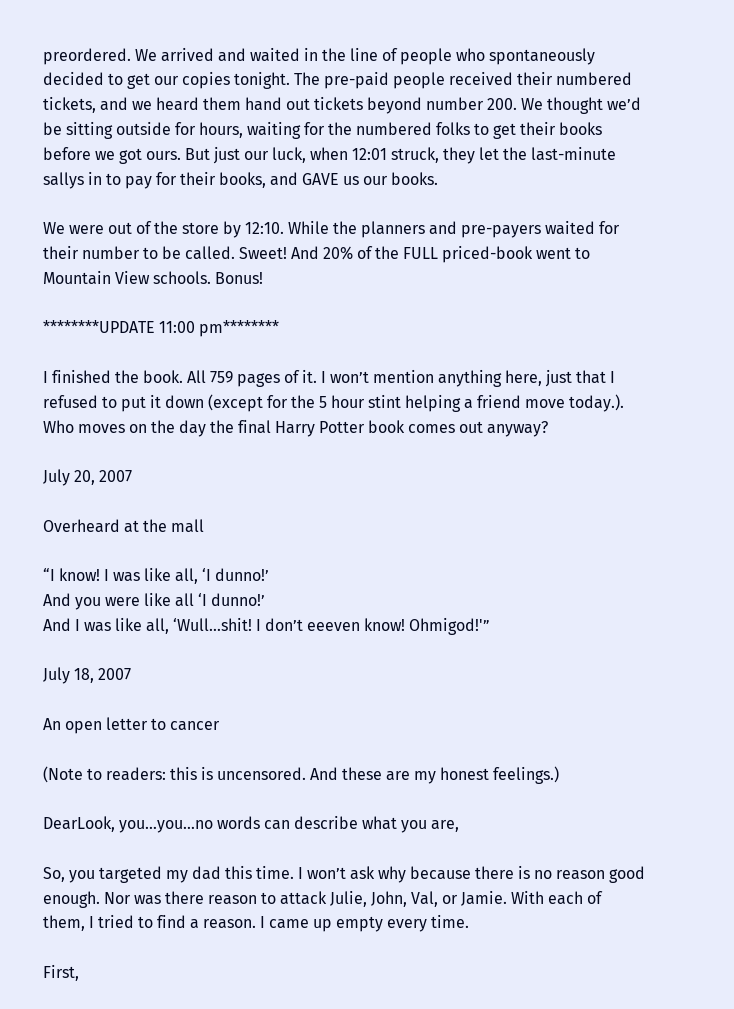preordered. We arrived and waited in the line of people who spontaneously decided to get our copies tonight. The pre-paid people received their numbered tickets, and we heard them hand out tickets beyond number 200. We thought we’d be sitting outside for hours, waiting for the numbered folks to get their books before we got ours. But just our luck, when 12:01 struck, they let the last-minute sallys in to pay for their books, and GAVE us our books.

We were out of the store by 12:10. While the planners and pre-payers waited for their number to be called. Sweet! And 20% of the FULL priced-book went to Mountain View schools. Bonus!

********UPDATE 11:00 pm********

I finished the book. All 759 pages of it. I won’t mention anything here, just that I refused to put it down (except for the 5 hour stint helping a friend move today.). Who moves on the day the final Harry Potter book comes out anyway?

July 20, 2007

Overheard at the mall

“I know! I was like all, ‘I dunno!’
And you were like all ‘I dunno!’
And I was like all, ‘Wull…shit! I don’t eeeven know! Ohmigod!'”

July 18, 2007

An open letter to cancer

(Note to readers: this is uncensored. And these are my honest feelings.)

DearLook, you…you…no words can describe what you are,

So, you targeted my dad this time. I won’t ask why because there is no reason good enough. Nor was there reason to attack Julie, John, Val, or Jamie. With each of them, I tried to find a reason. I came up empty every time.

First,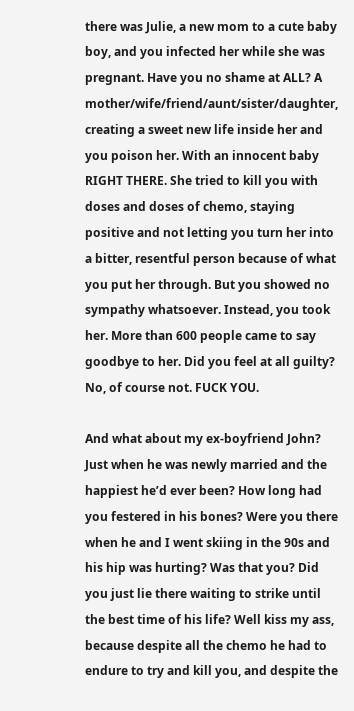there was Julie, a new mom to a cute baby boy, and you infected her while she was pregnant. Have you no shame at ALL? A mother/wife/friend/aunt/sister/daughter, creating a sweet new life inside her and you poison her. With an innocent baby RIGHT THERE. She tried to kill you with doses and doses of chemo, staying positive and not letting you turn her into a bitter, resentful person because of what you put her through. But you showed no sympathy whatsoever. Instead, you took her. More than 600 people came to say goodbye to her. Did you feel at all guilty? No, of course not. FUCK YOU.

And what about my ex-boyfriend John? Just when he was newly married and the happiest he’d ever been? How long had you festered in his bones? Were you there when he and I went skiing in the 90s and his hip was hurting? Was that you? Did you just lie there waiting to strike until the best time of his life? Well kiss my ass, because despite all the chemo he had to endure to try and kill you, and despite the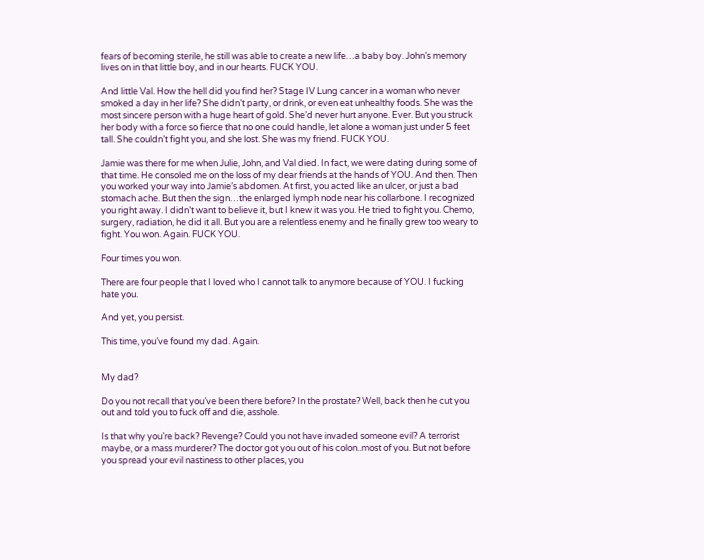fears of becoming sterile, he still was able to create a new life…a baby boy. John’s memory lives on in that little boy, and in our hearts. FUCK YOU.

And little Val. How the hell did you find her? Stage IV Lung cancer in a woman who never smoked a day in her life? She didn’t party, or drink, or even eat unhealthy foods. She was the most sincere person with a huge heart of gold. She’d never hurt anyone. Ever. But you struck her body with a force so fierce that no one could handle, let alone a woman just under 5 feet tall. She couldn’t fight you, and she lost. She was my friend. FUCK YOU.

Jamie was there for me when Julie, John, and Val died. In fact, we were dating during some of that time. He consoled me on the loss of my dear friends at the hands of YOU. And then. Then you worked your way into Jamie’s abdomen. At first, you acted like an ulcer, or just a bad stomach ache. But then the sign…the enlarged lymph node near his collarbone. I recognized you right away. I didn’t want to believe it, but I knew it was you. He tried to fight you. Chemo, surgery, radiation, he did it all. But you are a relentless enemy and he finally grew too weary to fight. You won. Again. FUCK YOU.

Four times you won.

There are four people that I loved who I cannot talk to anymore because of YOU. I fucking hate you.

And yet, you persist.

This time, you’ve found my dad. Again.


My dad?

Do you not recall that you’ve been there before? In the prostate? Well, back then he cut you out and told you to fuck off and die, asshole.

Is that why you’re back? Revenge? Could you not have invaded someone evil? A terrorist maybe, or a mass murderer? The doctor got you out of his colon..most of you. But not before you spread your evil nastiness to other places, you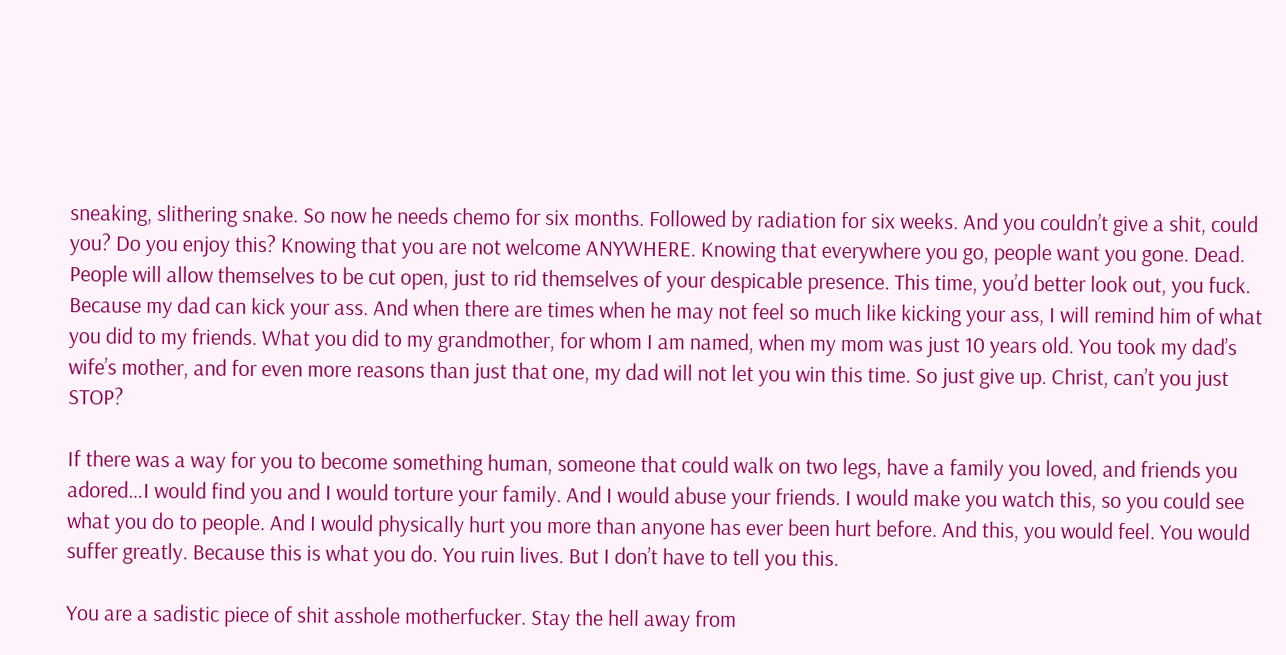sneaking, slithering snake. So now he needs chemo for six months. Followed by radiation for six weeks. And you couldn’t give a shit, could you? Do you enjoy this? Knowing that you are not welcome ANYWHERE. Knowing that everywhere you go, people want you gone. Dead. People will allow themselves to be cut open, just to rid themselves of your despicable presence. This time, you’d better look out, you fuck. Because my dad can kick your ass. And when there are times when he may not feel so much like kicking your ass, I will remind him of what you did to my friends. What you did to my grandmother, for whom I am named, when my mom was just 10 years old. You took my dad’s wife’s mother, and for even more reasons than just that one, my dad will not let you win this time. So just give up. Christ, can’t you just STOP?

If there was a way for you to become something human, someone that could walk on two legs, have a family you loved, and friends you adored…I would find you and I would torture your family. And I would abuse your friends. I would make you watch this, so you could see what you do to people. And I would physically hurt you more than anyone has ever been hurt before. And this, you would feel. You would suffer greatly. Because this is what you do. You ruin lives. But I don’t have to tell you this.

You are a sadistic piece of shit asshole motherfucker. Stay the hell away from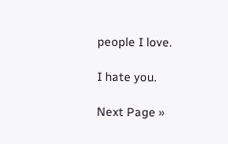people I love.

I hate you.

Next Page »